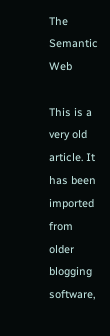The Semantic Web

This is a very old article. It has been imported from older blogging software,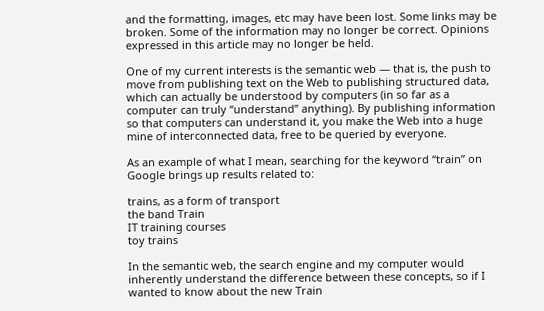and the formatting, images, etc may have been lost. Some links may be broken. Some of the information may no longer be correct. Opinions expressed in this article may no longer be held.

One of my current interests is the semantic web — that is, the push to move from publishing text on the Web to publishing structured data, which can actually be understood by computers (in so far as a computer can truly “understand” anything). By publishing information so that computers can understand it, you make the Web into a huge mine of interconnected data, free to be queried by everyone.

As an example of what I mean, searching for the keyword “train” on Google brings up results related to:

trains, as a form of transport
the band Train
IT training courses
toy trains

In the semantic web, the search engine and my computer would inherently understand the difference between these concepts, so if I wanted to know about the new Train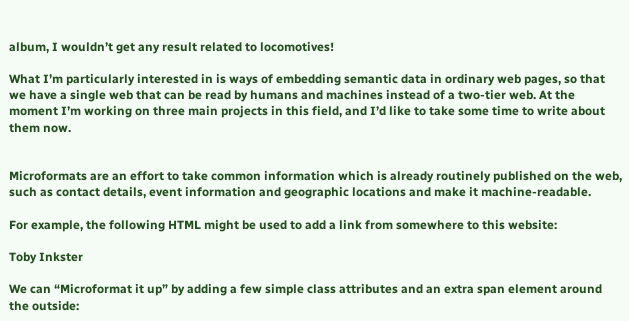album, I wouldn’t get any result related to locomotives!

What I’m particularly interested in is ways of embedding semantic data in ordinary web pages, so that we have a single web that can be read by humans and machines instead of a two-tier web. At the moment I’m working on three main projects in this field, and I’d like to take some time to write about them now.


Microformats are an effort to take common information which is already routinely published on the web, such as contact details, event information and geographic locations and make it machine-readable.

For example, the following HTML might be used to add a link from somewhere to this website:

Toby Inkster

We can “Microformat it up” by adding a few simple class attributes and an extra span element around the outside: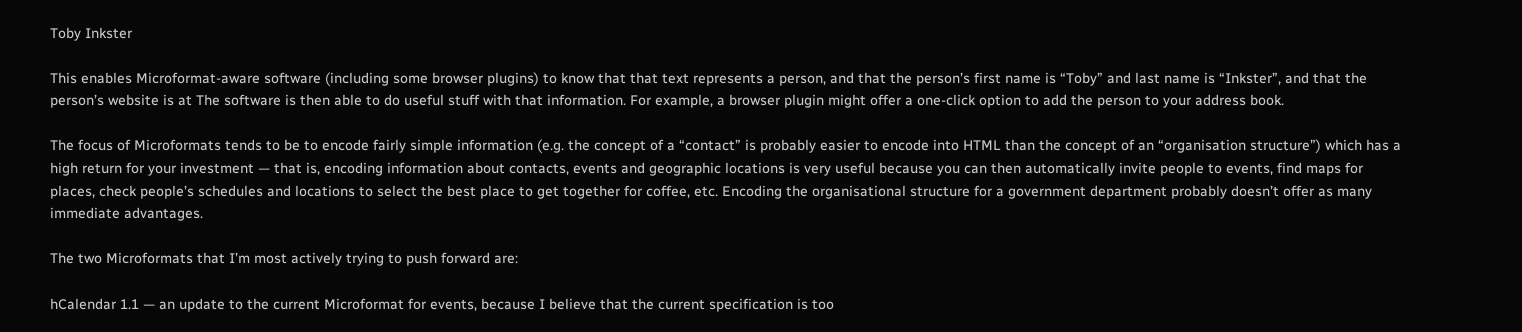Toby Inkster

This enables Microformat-aware software (including some browser plugins) to know that that text represents a person, and that the person’s first name is “Toby” and last name is “Inkster”, and that the person’s website is at The software is then able to do useful stuff with that information. For example, a browser plugin might offer a one-click option to add the person to your address book.

The focus of Microformats tends to be to encode fairly simple information (e.g. the concept of a “contact” is probably easier to encode into HTML than the concept of an “organisation structure”) which has a high return for your investment — that is, encoding information about contacts, events and geographic locations is very useful because you can then automatically invite people to events, find maps for places, check people’s schedules and locations to select the best place to get together for coffee, etc. Encoding the organisational structure for a government department probably doesn’t offer as many immediate advantages.

The two Microformats that I’m most actively trying to push forward are:

hCalendar 1.1 — an update to the current Microformat for events, because I believe that the current specification is too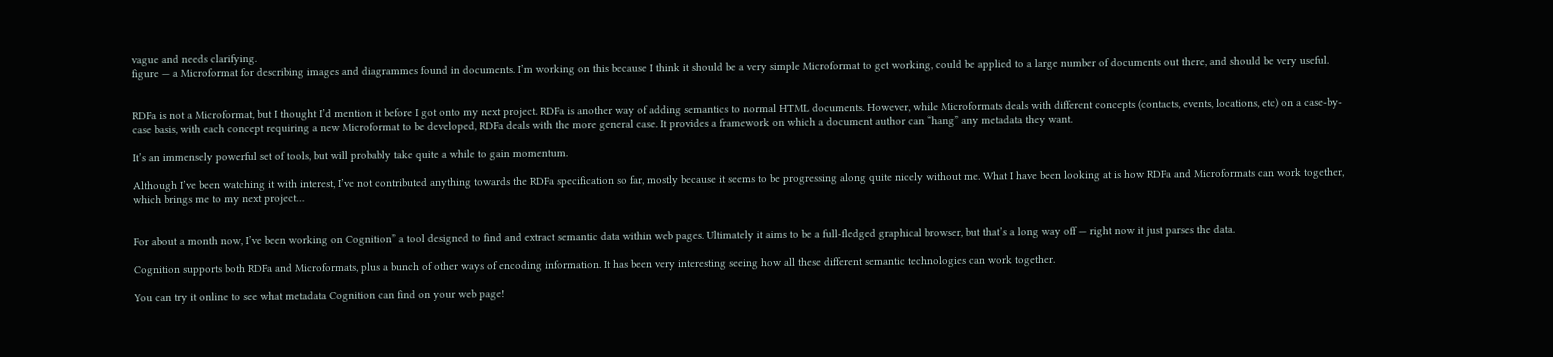vague and needs clarifying.
figure — a Microformat for describing images and diagrammes found in documents. I’m working on this because I think it should be a very simple Microformat to get working, could be applied to a large number of documents out there, and should be very useful.


RDFa is not a Microformat, but I thought I’d mention it before I got onto my next project. RDFa is another way of adding semantics to normal HTML documents. However, while Microformats deals with different concepts (contacts, events, locations, etc) on a case-by-case basis, with each concept requiring a new Microformat to be developed, RDFa deals with the more general case. It provides a framework on which a document author can “hang” any metadata they want.

It’s an immensely powerful set of tools, but will probably take quite a while to gain momentum.

Although I’ve been watching it with interest, I’ve not contributed anything towards the RDFa specification so far, mostly because it seems to be progressing along quite nicely without me. What I have been looking at is how RDFa and Microformats can work together, which brings me to my next project…


For about a month now, I’ve been working on Cognition” a tool designed to find and extract semantic data within web pages. Ultimately it aims to be a full-fledged graphical browser, but that’s a long way off — right now it just parses the data.

Cognition supports both RDFa and Microformats, plus a bunch of other ways of encoding information. It has been very interesting seeing how all these different semantic technologies can work together.

You can try it online to see what metadata Cognition can find on your web page!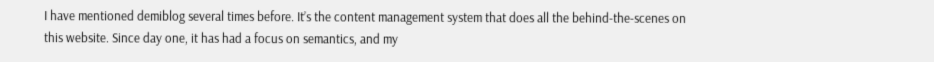I have mentioned demiblog several times before. It’s the content management system that does all the behind-the-scenes on this website. Since day one, it has had a focus on semantics, and my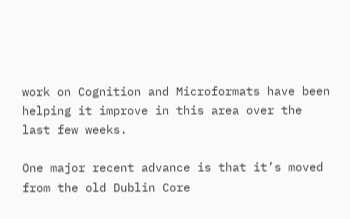work on Cognition and Microformats have been helping it improve in this area over the last few weeks.

One major recent advance is that it’s moved from the old Dublin Core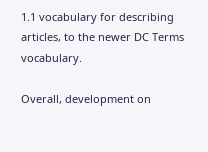1.1 vocabulary for describing articles, to the newer DC Terms vocabulary.

Overall, development on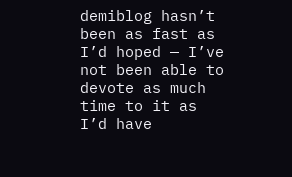demiblog hasn’t been as fast as I’d hoped — I’ve not been able to devote as much time to it as I’d have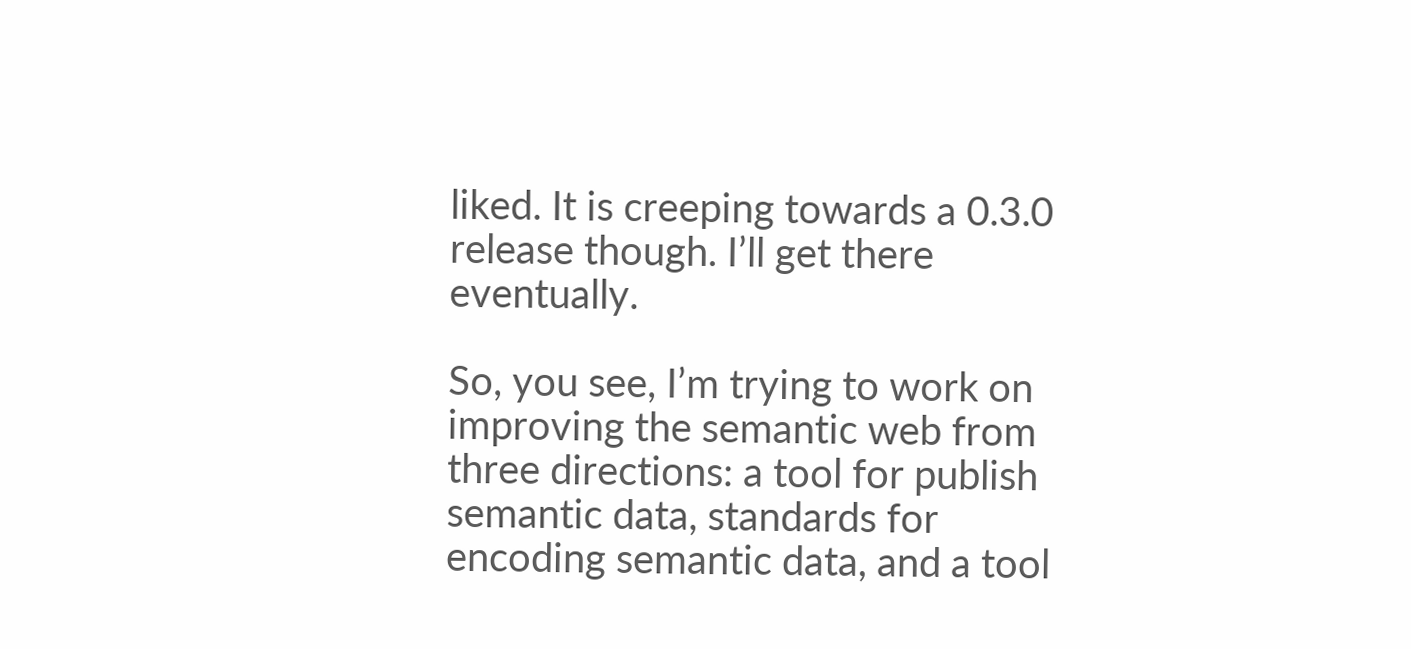liked. It is creeping towards a 0.3.0 release though. I’ll get there eventually.

So, you see, I’m trying to work on improving the semantic web from three directions: a tool for publish semantic data, standards for encoding semantic data, and a tool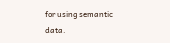for using semantic data.